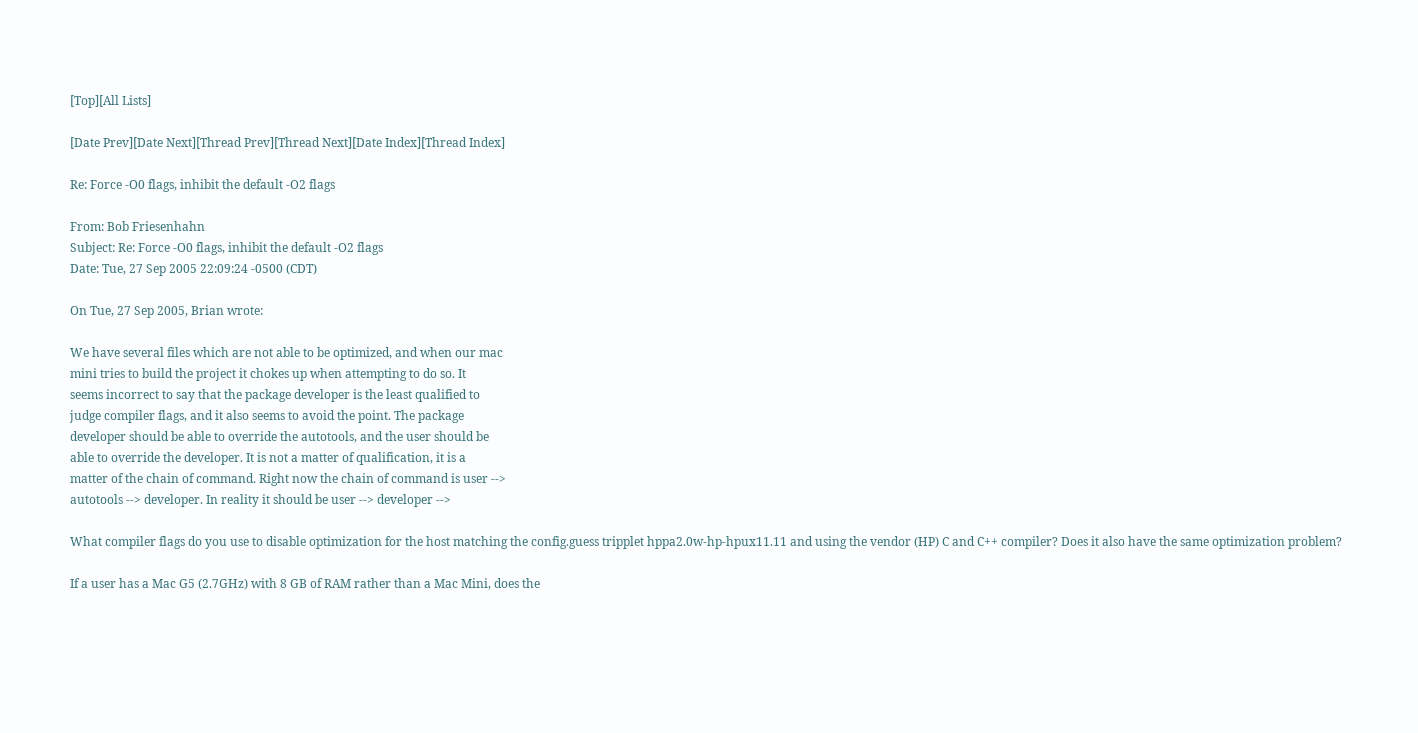[Top][All Lists]

[Date Prev][Date Next][Thread Prev][Thread Next][Date Index][Thread Index]

Re: Force -O0 flags, inhibit the default -O2 flags

From: Bob Friesenhahn
Subject: Re: Force -O0 flags, inhibit the default -O2 flags
Date: Tue, 27 Sep 2005 22:09:24 -0500 (CDT)

On Tue, 27 Sep 2005, Brian wrote:

We have several files which are not able to be optimized, and when our mac
mini tries to build the project it chokes up when attempting to do so. It
seems incorrect to say that the package developer is the least qualified to
judge compiler flags, and it also seems to avoid the point. The package
developer should be able to override the autotools, and the user should be
able to override the developer. It is not a matter of qualification, it is a
matter of the chain of command. Right now the chain of command is user -->
autotools --> developer. In reality it should be user --> developer -->

What compiler flags do you use to disable optimization for the host matching the config.guess tripplet hppa2.0w-hp-hpux11.11 and using the vendor (HP) C and C++ compiler? Does it also have the same optimization problem?

If a user has a Mac G5 (2.7GHz) with 8 GB of RAM rather than a Mac Mini, does the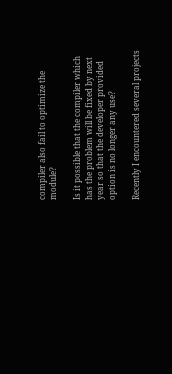compiler also fail to optimize the module?

Is it possible that the compiler which has the problem will be fixed by next year so that the developer provided option is no longer any use?

Recently I encountered several projects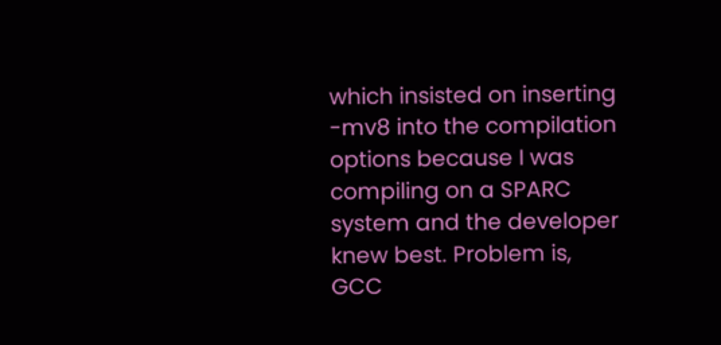which insisted on inserting -mv8 into the compilation options because I was compiling on a SPARC system and the developer knew best. Problem is, GCC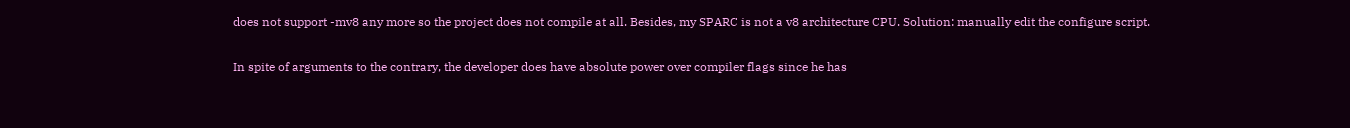does not support -mv8 any more so the project does not compile at all. Besides, my SPARC is not a v8 architecture CPU. Solution: manually edit the configure script.

In spite of arguments to the contrary, the developer does have absolute power over compiler flags since he has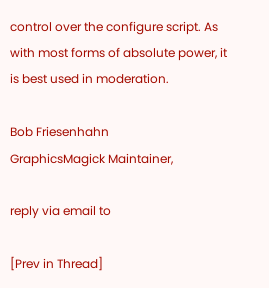control over the configure script. As with most forms of absolute power, it is best used in moderation.

Bob Friesenhahn
GraphicsMagick Maintainer,

reply via email to

[Prev in Thread]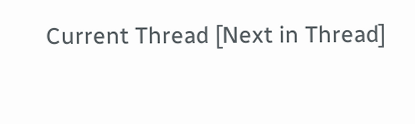Current Thread [Next in Thread]